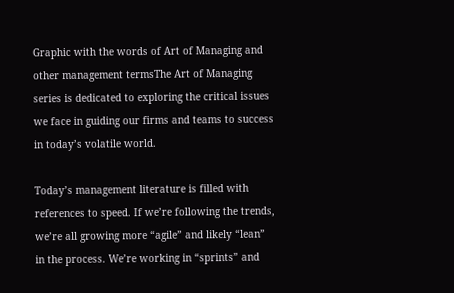Graphic with the words of Art of Managing and other management termsThe Art of Managing series is dedicated to exploring the critical issues we face in guiding our firms and teams to success in today’s volatile world.

Today’s management literature is filled with references to speed. If we’re following the trends, we’re all growing more “agile” and likely “lean” in the process. We’re working in “sprints” and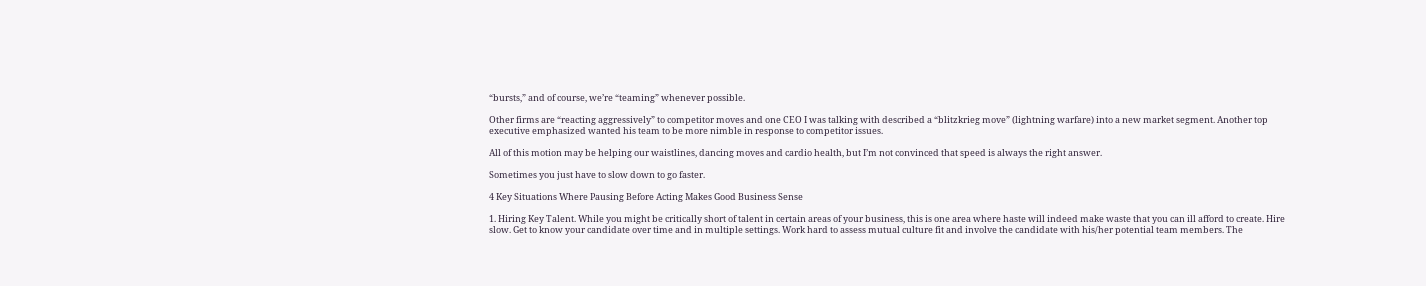“bursts,” and of course, we’re “teaming” whenever possible.

Other firms are “reacting aggressively” to competitor moves and one CEO I was talking with described a “blitzkrieg move” (lightning warfare) into a new market segment. Another top executive emphasized wanted his team to be more nimble in response to competitor issues.

All of this motion may be helping our waistlines, dancing moves and cardio health, but I’m not convinced that speed is always the right answer.

Sometimes you just have to slow down to go faster.

4 Key Situations Where Pausing Before Acting Makes Good Business Sense

1. Hiring Key Talent. While you might be critically short of talent in certain areas of your business, this is one area where haste will indeed make waste that you can ill afford to create. Hire slow. Get to know your candidate over time and in multiple settings. Work hard to assess mutual culture fit and involve the candidate with his/her potential team members. The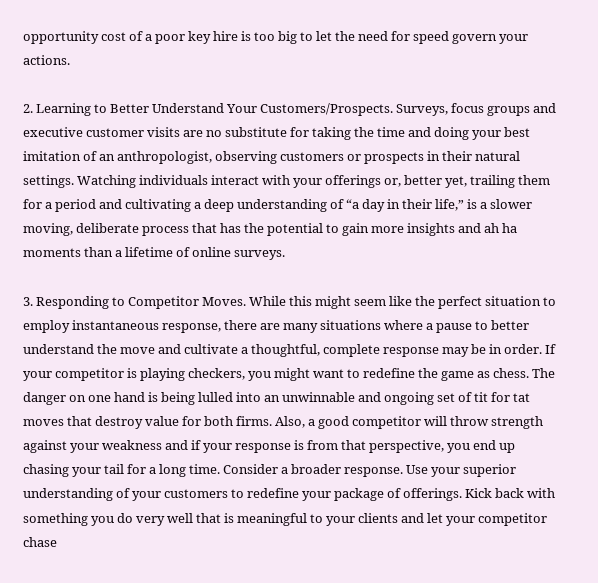opportunity cost of a poor key hire is too big to let the need for speed govern your actions.

2. Learning to Better Understand Your Customers/Prospects. Surveys, focus groups and executive customer visits are no substitute for taking the time and doing your best imitation of an anthropologist, observing customers or prospects in their natural settings. Watching individuals interact with your offerings or, better yet, trailing them for a period and cultivating a deep understanding of “a day in their life,” is a slower moving, deliberate process that has the potential to gain more insights and ah ha moments than a lifetime of online surveys.

3. Responding to Competitor Moves. While this might seem like the perfect situation to employ instantaneous response, there are many situations where a pause to better understand the move and cultivate a thoughtful, complete response may be in order. If your competitor is playing checkers, you might want to redefine the game as chess. The danger on one hand is being lulled into an unwinnable and ongoing set of tit for tat moves that destroy value for both firms. Also, a good competitor will throw strength against your weakness and if your response is from that perspective, you end up chasing your tail for a long time. Consider a broader response. Use your superior understanding of your customers to redefine your package of offerings. Kick back with something you do very well that is meaningful to your clients and let your competitor chase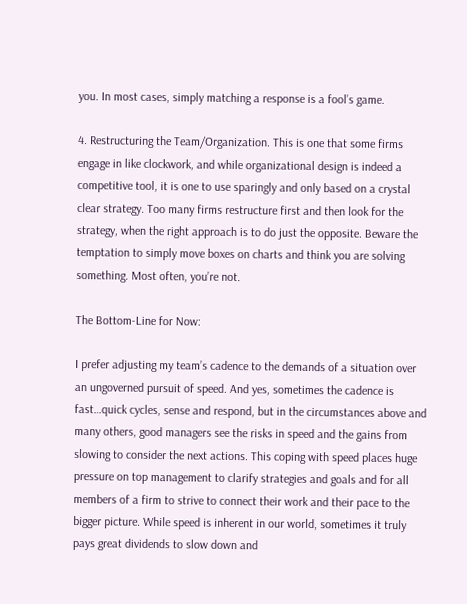you. In most cases, simply matching a response is a fool’s game.

4. Restructuring the Team/Organization. This is one that some firms engage in like clockwork, and while organizational design is indeed a competitive tool, it is one to use sparingly and only based on a crystal clear strategy. Too many firms restructure first and then look for the strategy, when the right approach is to do just the opposite. Beware the temptation to simply move boxes on charts and think you are solving something. Most often, you’re not.

The Bottom-Line for Now:

I prefer adjusting my team’s cadence to the demands of a situation over an ungoverned pursuit of speed. And yes, sometimes the cadence is fast…quick cycles, sense and respond, but in the circumstances above and many others, good managers see the risks in speed and the gains from slowing to consider the next actions. This coping with speed places huge pressure on top management to clarify strategies and goals and for all members of a firm to strive to connect their work and their pace to the bigger picture. While speed is inherent in our world, sometimes it truly pays great dividends to slow down and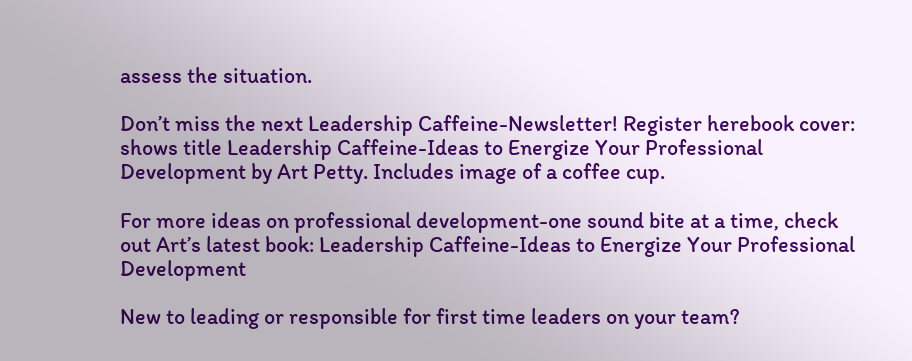assess the situation.

Don’t miss the next Leadership Caffeine-Newsletter! Register herebook cover: shows title Leadership Caffeine-Ideas to Energize Your Professional Development by Art Petty. Includes image of a coffee cup.

For more ideas on professional development-one sound bite at a time, check out Art’s latest book: Leadership Caffeine-Ideas to Energize Your Professional Development

New to leading or responsible for first time leaders on your team?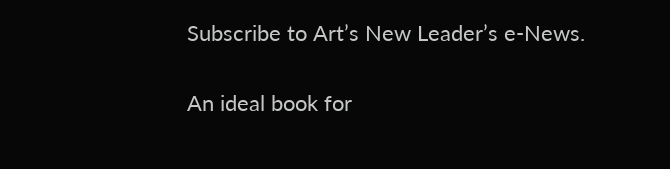Subscribe to Art’s New Leader’s e-News.

An ideal book for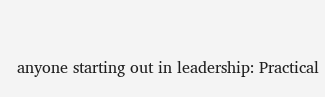anyone starting out in leadership: Practical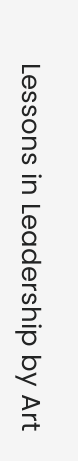Lessons in Leadership by Art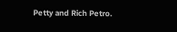Petty and Rich Petro.